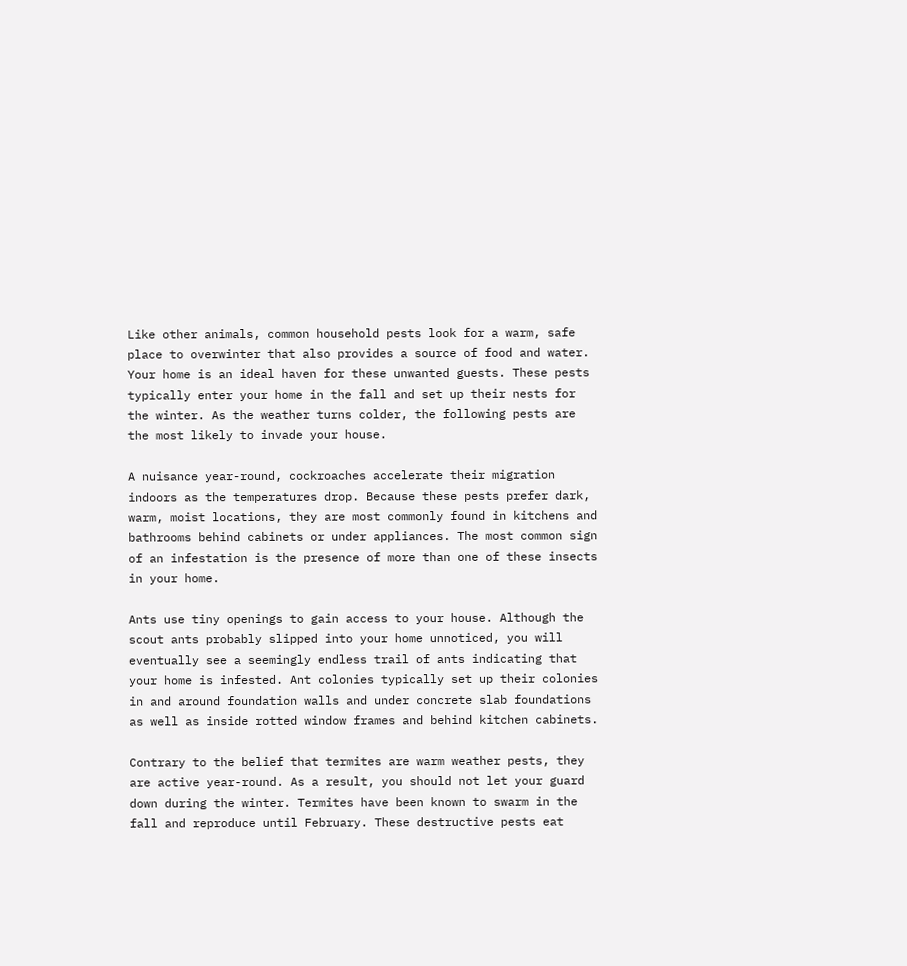Like other animals, common household pests look for a warm, safe place to overwinter that also provides a source of food and water. Your home is an ideal haven for these unwanted guests. These pests typically enter your home in the fall and set up their nests for the winter. As the weather turns colder, the following pests are the most likely to invade your house.

A nuisance year-round, cockroaches accelerate their migration indoors as the temperatures drop. Because these pests prefer dark, warm, moist locations, they are most commonly found in kitchens and bathrooms behind cabinets or under appliances. The most common sign of an infestation is the presence of more than one of these insects in your home.

Ants use tiny openings to gain access to your house. Although the scout ants probably slipped into your home unnoticed, you will eventually see a seemingly endless trail of ants indicating that your home is infested. Ant colonies typically set up their colonies in and around foundation walls and under concrete slab foundations as well as inside rotted window frames and behind kitchen cabinets.

Contrary to the belief that termites are warm weather pests, they are active year-round. As a result, you should not let your guard down during the winter. Termites have been known to swarm in the fall and reproduce until February. These destructive pests eat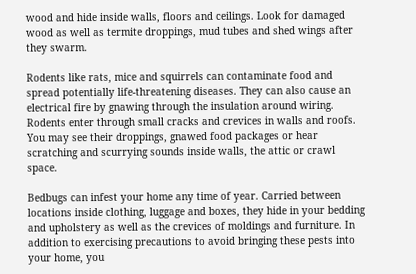wood and hide inside walls, floors and ceilings. Look for damaged wood as well as termite droppings, mud tubes and shed wings after they swarm.

Rodents like rats, mice and squirrels can contaminate food and spread potentially life-threatening diseases. They can also cause an electrical fire by gnawing through the insulation around wiring. Rodents enter through small cracks and crevices in walls and roofs. You may see their droppings, gnawed food packages or hear scratching and scurrying sounds inside walls, the attic or crawl space.

Bedbugs can infest your home any time of year. Carried between locations inside clothing, luggage and boxes, they hide in your bedding and upholstery as well as the crevices of moldings and furniture. In addition to exercising precautions to avoid bringing these pests into your home, you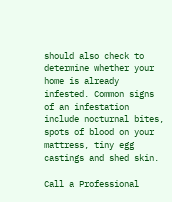should also check to determine whether your home is already infested. Common signs of an infestation include nocturnal bites, spots of blood on your mattress, tiny egg castings and shed skin.

Call a Professional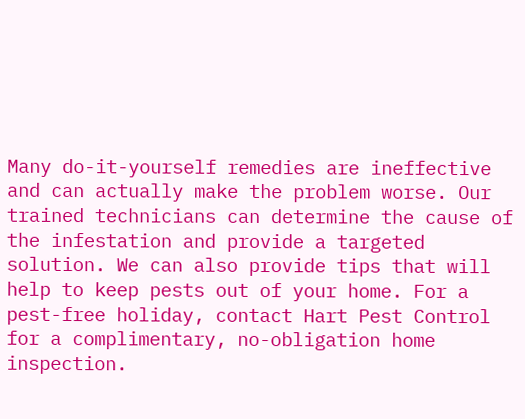Many do-it-yourself remedies are ineffective and can actually make the problem worse. Our trained technicians can determine the cause of the infestation and provide a targeted solution. We can also provide tips that will help to keep pests out of your home. For a pest-free holiday, contact Hart Pest Control for a complimentary, no-obligation home inspection.